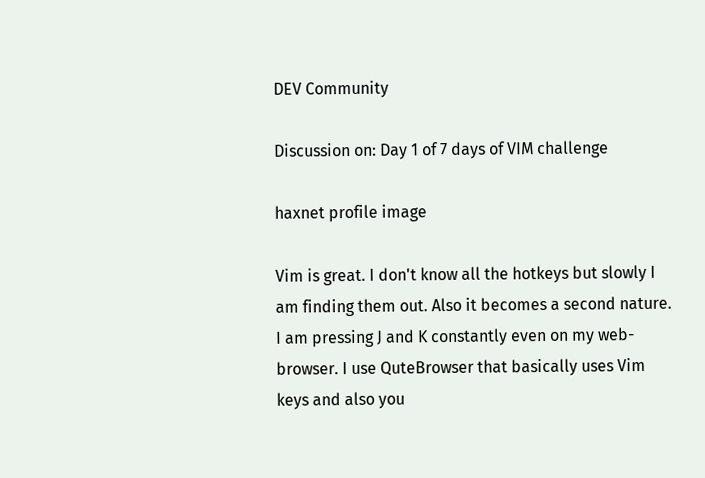DEV Community

Discussion on: Day 1 of 7 days of VIM challenge

haxnet profile image

Vim is great. I don't know all the hotkeys but slowly I am finding them out. Also it becomes a second nature. I am pressing J and K constantly even on my web-browser. I use QuteBrowser that basically uses Vim keys and also you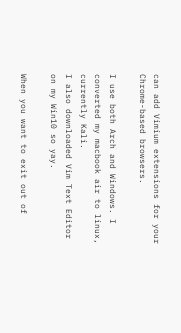can add Vimium extensions for your Chrome-based browsers.

I use both Arch and Windows. I converted my macbook air to linux, currently Kali.
I also downloaded Vim Text Editor on my Win10 so yay.

When you want to exit out of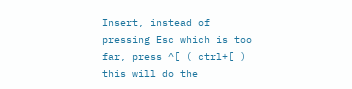Insert, instead of pressing Esc which is too far, press ^[ ( ctrl+[ ) this will do the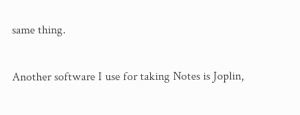same thing.

Another software I use for taking Notes is Joplin,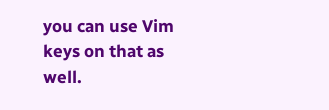you can use Vim keys on that as well.